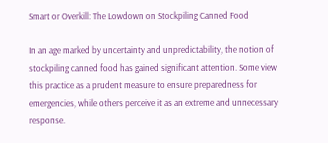Smart or Overkill: The Lowdown on Stockpiling Canned Food

In an age marked by uncertainty and unpredictability, the notion of stockpiling canned food has gained significant attention. Some view this practice as a prudent measure to ensure preparedness for emergencies, while others perceive it as an extreme and unnecessary response.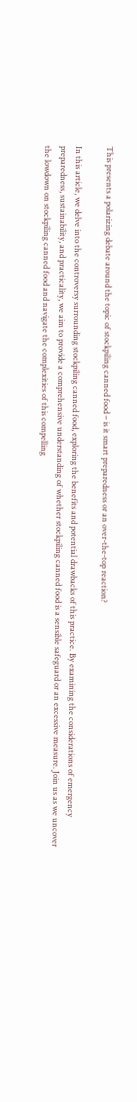This presents a polarizing debate around the topic of stockpiling canned food – is it smart preparedness or an over-the-top reaction?

In this article, we delve into the controversy surrounding stockpiling canned food, exploring the benefits and potential drawbacks of this practice. By examining the considerations of emergency preparedness, sustainability, and practicality, we aim to provide a comprehensive understanding of whether stockpiling canned food is a sensible safeguard or an excessive measure. Join us as we uncover the lowdown on stockpiling canned food and navigate the complexities of this compelling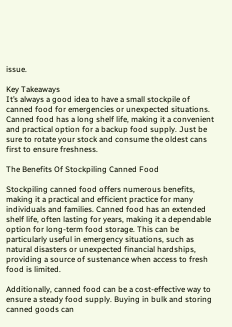issue.

Key Takeaways
It’s always a good idea to have a small stockpile of canned food for emergencies or unexpected situations. Canned food has a long shelf life, making it a convenient and practical option for a backup food supply. Just be sure to rotate your stock and consume the oldest cans first to ensure freshness.

The Benefits Of Stockpiling Canned Food

Stockpiling canned food offers numerous benefits, making it a practical and efficient practice for many individuals and families. Canned food has an extended shelf life, often lasting for years, making it a dependable option for long-term food storage. This can be particularly useful in emergency situations, such as natural disasters or unexpected financial hardships, providing a source of sustenance when access to fresh food is limited.

Additionally, canned food can be a cost-effective way to ensure a steady food supply. Buying in bulk and storing canned goods can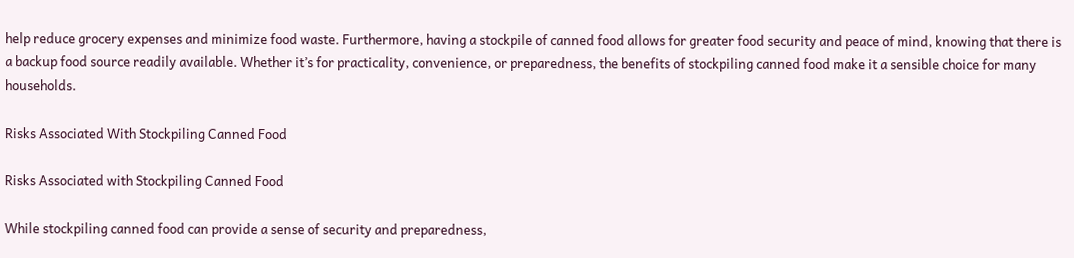help reduce grocery expenses and minimize food waste. Furthermore, having a stockpile of canned food allows for greater food security and peace of mind, knowing that there is a backup food source readily available. Whether it’s for practicality, convenience, or preparedness, the benefits of stockpiling canned food make it a sensible choice for many households.

Risks Associated With Stockpiling Canned Food

Risks Associated with Stockpiling Canned Food

While stockpiling canned food can provide a sense of security and preparedness,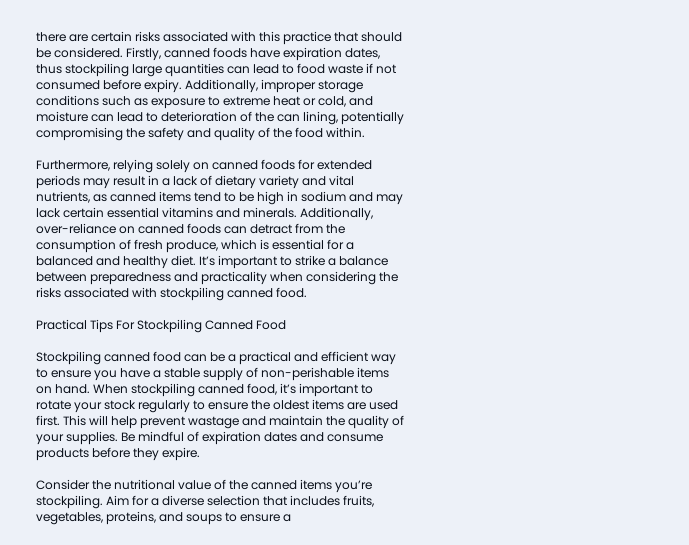there are certain risks associated with this practice that should be considered. Firstly, canned foods have expiration dates, thus stockpiling large quantities can lead to food waste if not consumed before expiry. Additionally, improper storage conditions such as exposure to extreme heat or cold, and moisture can lead to deterioration of the can lining, potentially compromising the safety and quality of the food within.

Furthermore, relying solely on canned foods for extended periods may result in a lack of dietary variety and vital nutrients, as canned items tend to be high in sodium and may lack certain essential vitamins and minerals. Additionally, over-reliance on canned foods can detract from the consumption of fresh produce, which is essential for a balanced and healthy diet. It’s important to strike a balance between preparedness and practicality when considering the risks associated with stockpiling canned food.

Practical Tips For Stockpiling Canned Food

Stockpiling canned food can be a practical and efficient way to ensure you have a stable supply of non-perishable items on hand. When stockpiling canned food, it’s important to rotate your stock regularly to ensure the oldest items are used first. This will help prevent wastage and maintain the quality of your supplies. Be mindful of expiration dates and consume products before they expire.

Consider the nutritional value of the canned items you’re stockpiling. Aim for a diverse selection that includes fruits, vegetables, proteins, and soups to ensure a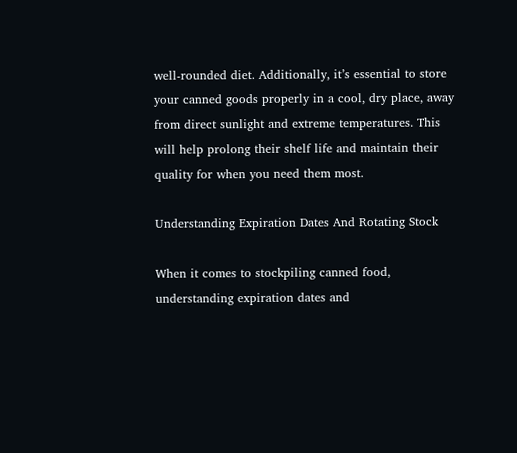well-rounded diet. Additionally, it’s essential to store your canned goods properly in a cool, dry place, away from direct sunlight and extreme temperatures. This will help prolong their shelf life and maintain their quality for when you need them most.

Understanding Expiration Dates And Rotating Stock

When it comes to stockpiling canned food, understanding expiration dates and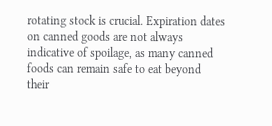rotating stock is crucial. Expiration dates on canned goods are not always indicative of spoilage, as many canned foods can remain safe to eat beyond their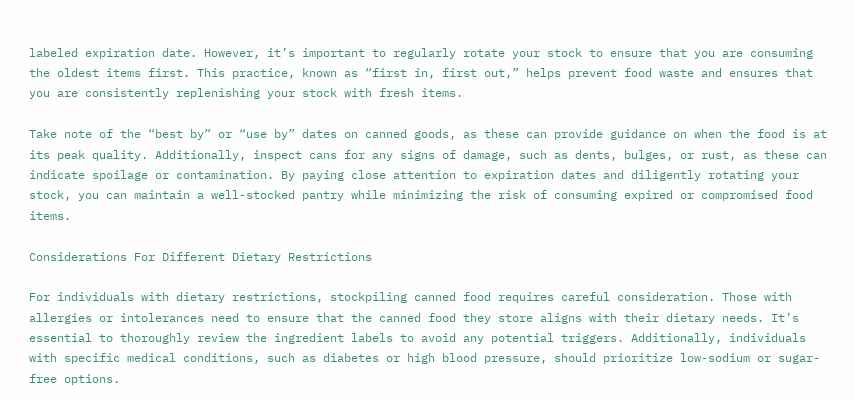labeled expiration date. However, it’s important to regularly rotate your stock to ensure that you are consuming the oldest items first. This practice, known as “first in, first out,” helps prevent food waste and ensures that you are consistently replenishing your stock with fresh items.

Take note of the “best by” or “use by” dates on canned goods, as these can provide guidance on when the food is at its peak quality. Additionally, inspect cans for any signs of damage, such as dents, bulges, or rust, as these can indicate spoilage or contamination. By paying close attention to expiration dates and diligently rotating your stock, you can maintain a well-stocked pantry while minimizing the risk of consuming expired or compromised food items.

Considerations For Different Dietary Restrictions

For individuals with dietary restrictions, stockpiling canned food requires careful consideration. Those with allergies or intolerances need to ensure that the canned food they store aligns with their dietary needs. It’s essential to thoroughly review the ingredient labels to avoid any potential triggers. Additionally, individuals with specific medical conditions, such as diabetes or high blood pressure, should prioritize low-sodium or sugar-free options.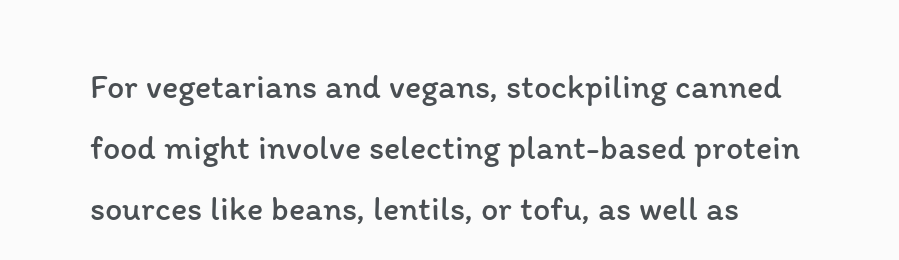For vegetarians and vegans, stockpiling canned food might involve selecting plant-based protein sources like beans, lentils, or tofu, as well as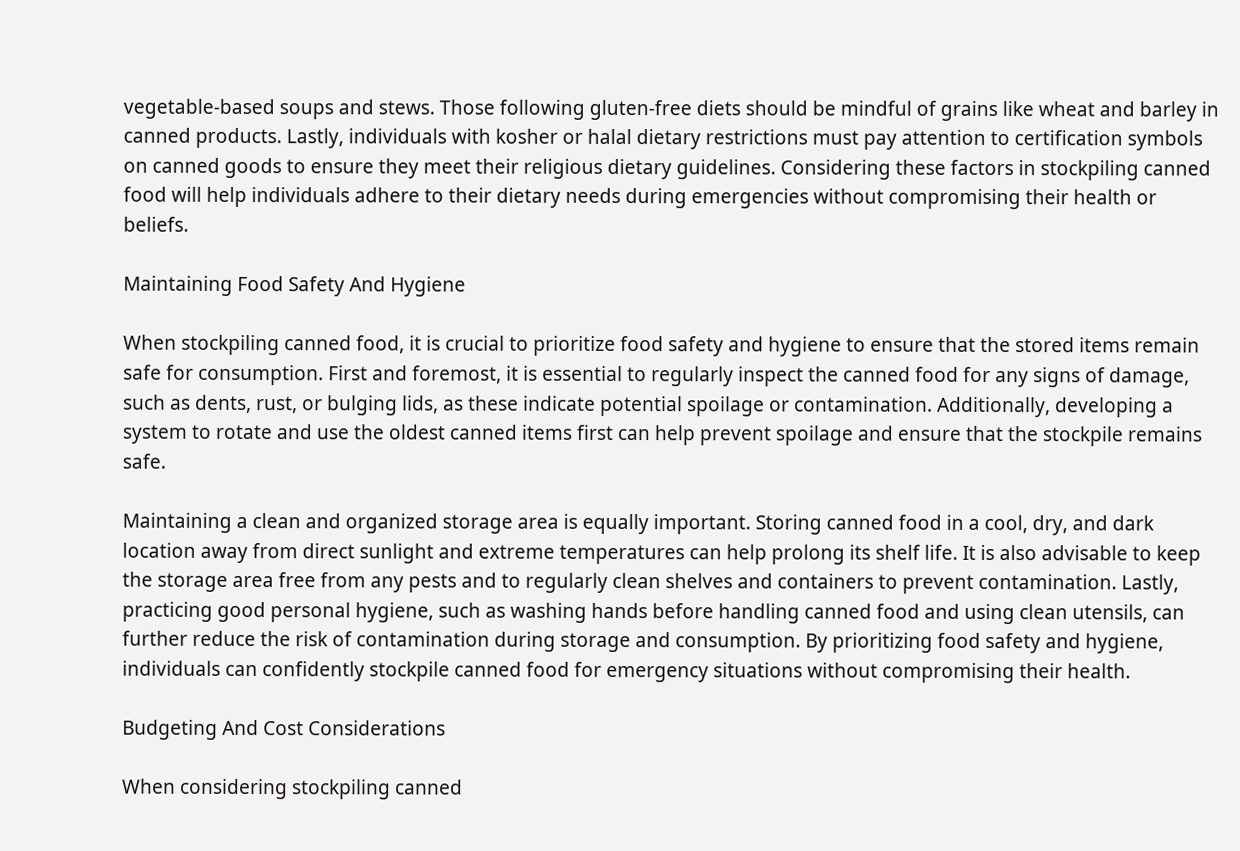vegetable-based soups and stews. Those following gluten-free diets should be mindful of grains like wheat and barley in canned products. Lastly, individuals with kosher or halal dietary restrictions must pay attention to certification symbols on canned goods to ensure they meet their religious dietary guidelines. Considering these factors in stockpiling canned food will help individuals adhere to their dietary needs during emergencies without compromising their health or beliefs.

Maintaining Food Safety And Hygiene

When stockpiling canned food, it is crucial to prioritize food safety and hygiene to ensure that the stored items remain safe for consumption. First and foremost, it is essential to regularly inspect the canned food for any signs of damage, such as dents, rust, or bulging lids, as these indicate potential spoilage or contamination. Additionally, developing a system to rotate and use the oldest canned items first can help prevent spoilage and ensure that the stockpile remains safe.

Maintaining a clean and organized storage area is equally important. Storing canned food in a cool, dry, and dark location away from direct sunlight and extreme temperatures can help prolong its shelf life. It is also advisable to keep the storage area free from any pests and to regularly clean shelves and containers to prevent contamination. Lastly, practicing good personal hygiene, such as washing hands before handling canned food and using clean utensils, can further reduce the risk of contamination during storage and consumption. By prioritizing food safety and hygiene, individuals can confidently stockpile canned food for emergency situations without compromising their health.

Budgeting And Cost Considerations

When considering stockpiling canned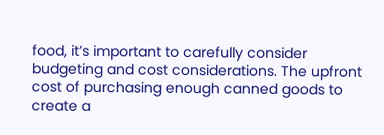food, it’s important to carefully consider budgeting and cost considerations. The upfront cost of purchasing enough canned goods to create a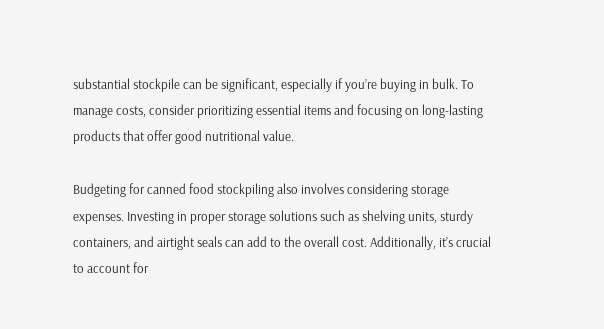substantial stockpile can be significant, especially if you’re buying in bulk. To manage costs, consider prioritizing essential items and focusing on long-lasting products that offer good nutritional value.

Budgeting for canned food stockpiling also involves considering storage expenses. Investing in proper storage solutions such as shelving units, sturdy containers, and airtight seals can add to the overall cost. Additionally, it’s crucial to account for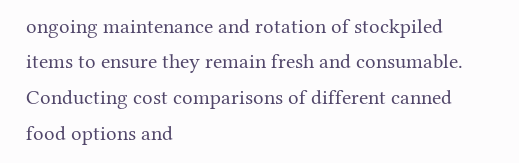ongoing maintenance and rotation of stockpiled items to ensure they remain fresh and consumable. Conducting cost comparisons of different canned food options and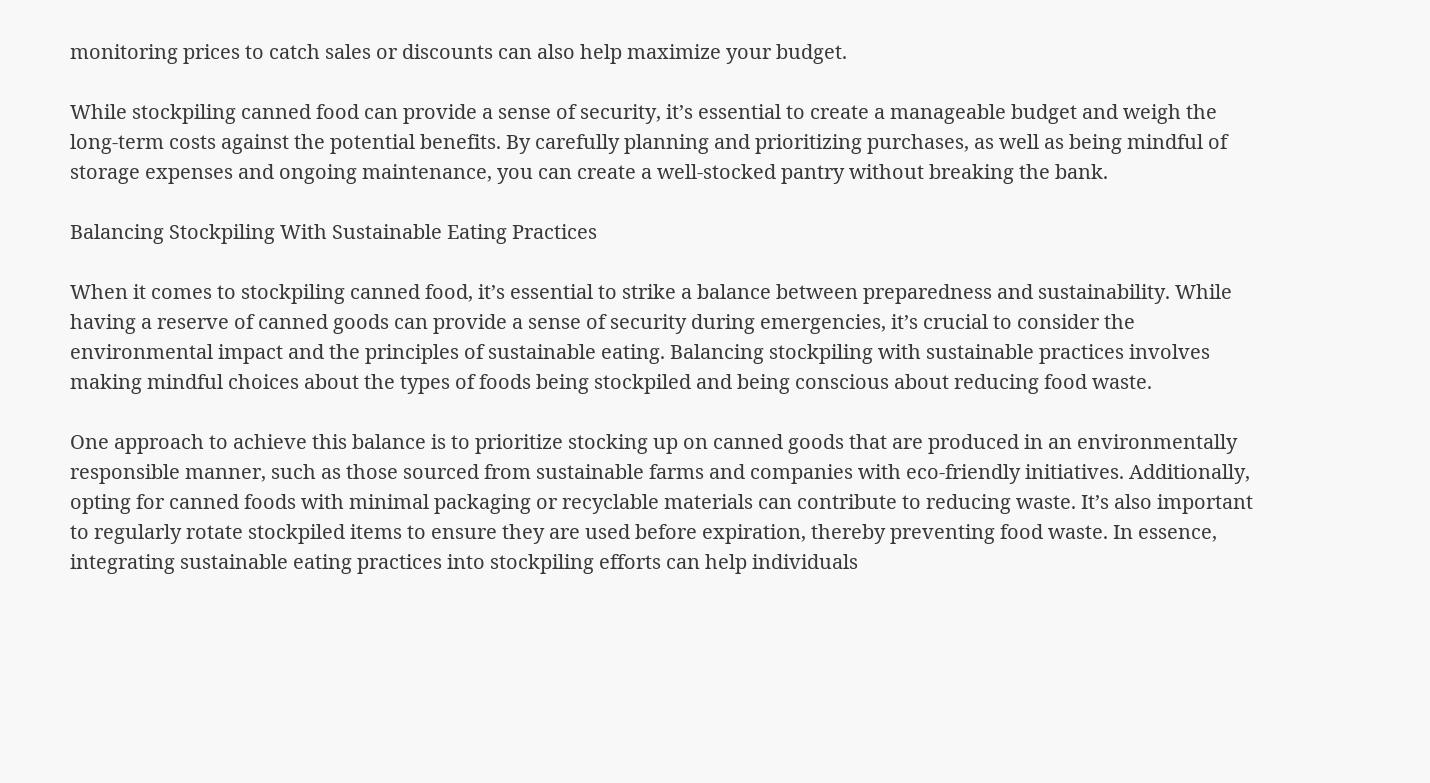monitoring prices to catch sales or discounts can also help maximize your budget.

While stockpiling canned food can provide a sense of security, it’s essential to create a manageable budget and weigh the long-term costs against the potential benefits. By carefully planning and prioritizing purchases, as well as being mindful of storage expenses and ongoing maintenance, you can create a well-stocked pantry without breaking the bank.

Balancing Stockpiling With Sustainable Eating Practices

When it comes to stockpiling canned food, it’s essential to strike a balance between preparedness and sustainability. While having a reserve of canned goods can provide a sense of security during emergencies, it’s crucial to consider the environmental impact and the principles of sustainable eating. Balancing stockpiling with sustainable practices involves making mindful choices about the types of foods being stockpiled and being conscious about reducing food waste.

One approach to achieve this balance is to prioritize stocking up on canned goods that are produced in an environmentally responsible manner, such as those sourced from sustainable farms and companies with eco-friendly initiatives. Additionally, opting for canned foods with minimal packaging or recyclable materials can contribute to reducing waste. It’s also important to regularly rotate stockpiled items to ensure they are used before expiration, thereby preventing food waste. In essence, integrating sustainable eating practices into stockpiling efforts can help individuals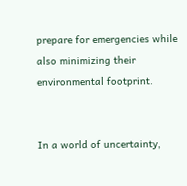prepare for emergencies while also minimizing their environmental footprint.


In a world of uncertainty,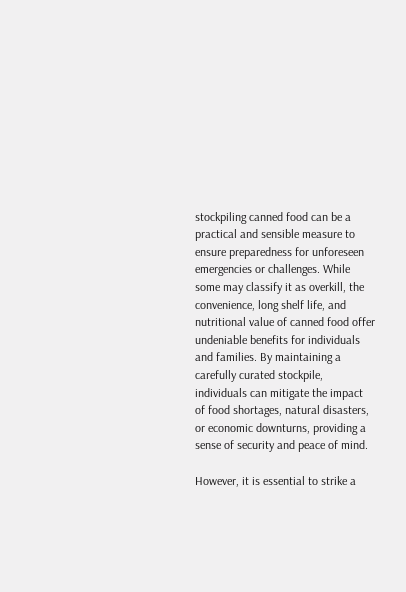stockpiling canned food can be a practical and sensible measure to ensure preparedness for unforeseen emergencies or challenges. While some may classify it as overkill, the convenience, long shelf life, and nutritional value of canned food offer undeniable benefits for individuals and families. By maintaining a carefully curated stockpile, individuals can mitigate the impact of food shortages, natural disasters, or economic downturns, providing a sense of security and peace of mind.

However, it is essential to strike a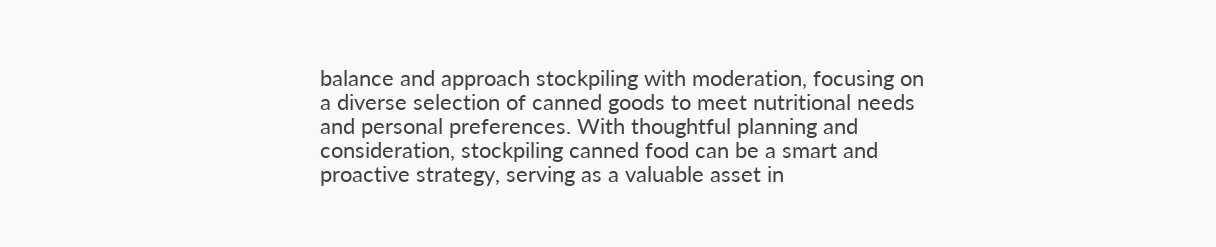balance and approach stockpiling with moderation, focusing on a diverse selection of canned goods to meet nutritional needs and personal preferences. With thoughtful planning and consideration, stockpiling canned food can be a smart and proactive strategy, serving as a valuable asset in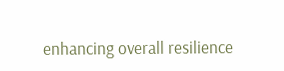enhancing overall resilience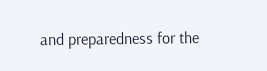and preparedness for the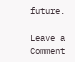future.

Leave a Comment